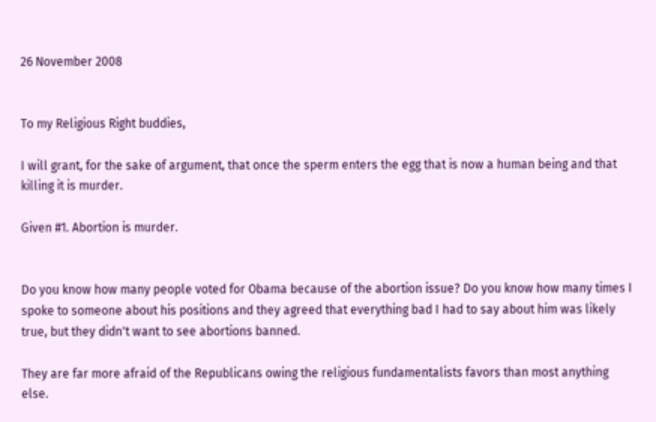26 November 2008


To my Religious Right buddies,

I will grant, for the sake of argument, that once the sperm enters the egg that is now a human being and that killing it is murder.

Given #1. Abortion is murder.


Do you know how many people voted for Obama because of the abortion issue? Do you know how many times I spoke to someone about his positions and they agreed that everything bad I had to say about him was likely true, but they didn't want to see abortions banned.

They are far more afraid of the Republicans owing the religious fundamentalists favors than most anything else.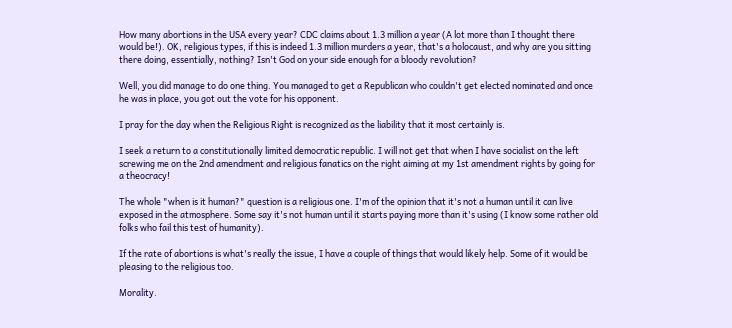How many abortions in the USA every year? CDC claims about 1.3 million a year (A lot more than I thought there would be!). OK, religious types, if this is indeed 1.3 million murders a year, that's a holocaust, and why are you sitting there doing, essentially, nothing? Isn't God on your side enough for a bloody revolution?

Well, you did manage to do one thing. You managed to get a Republican who couldn't get elected nominated and once he was in place, you got out the vote for his opponent.

I pray for the day when the Religious Right is recognized as the liability that it most certainly is.

I seek a return to a constitutionally limited democratic republic. I will not get that when I have socialist on the left screwing me on the 2nd amendment and religious fanatics on the right aiming at my 1st amendment rights by going for a theocracy!

The whole "when is it human?" question is a religious one. I'm of the opinion that it's not a human until it can live exposed in the atmosphere. Some say it's not human until it starts paying more than it's using (I know some rather old folks who fail this test of humanity).

If the rate of abortions is what's really the issue, I have a couple of things that would likely help. Some of it would be pleasing to the religious too.

Morality.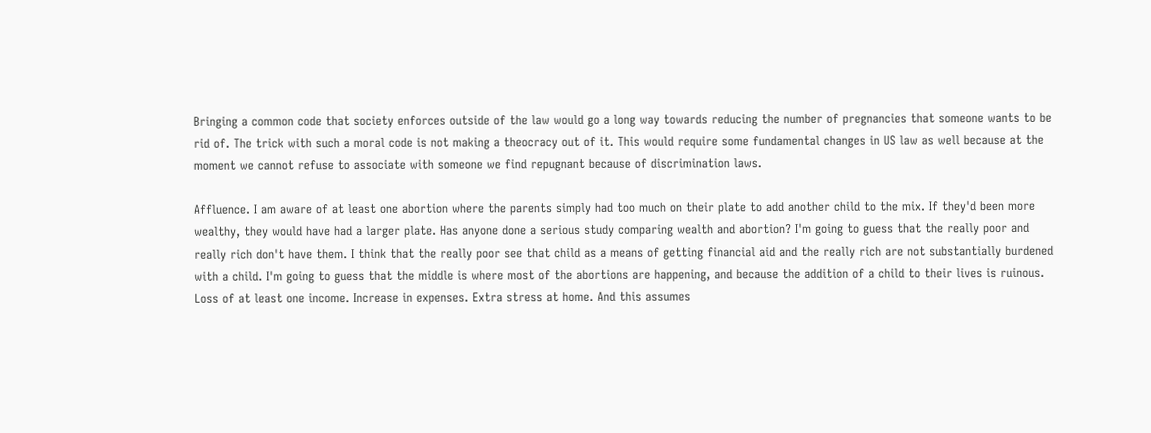Bringing a common code that society enforces outside of the law would go a long way towards reducing the number of pregnancies that someone wants to be rid of. The trick with such a moral code is not making a theocracy out of it. This would require some fundamental changes in US law as well because at the moment we cannot refuse to associate with someone we find repugnant because of discrimination laws.

Affluence. I am aware of at least one abortion where the parents simply had too much on their plate to add another child to the mix. If they'd been more wealthy, they would have had a larger plate. Has anyone done a serious study comparing wealth and abortion? I'm going to guess that the really poor and really rich don't have them. I think that the really poor see that child as a means of getting financial aid and the really rich are not substantially burdened with a child. I'm going to guess that the middle is where most of the abortions are happening, and because the addition of a child to their lives is ruinous. Loss of at least one income. Increase in expenses. Extra stress at home. And this assumes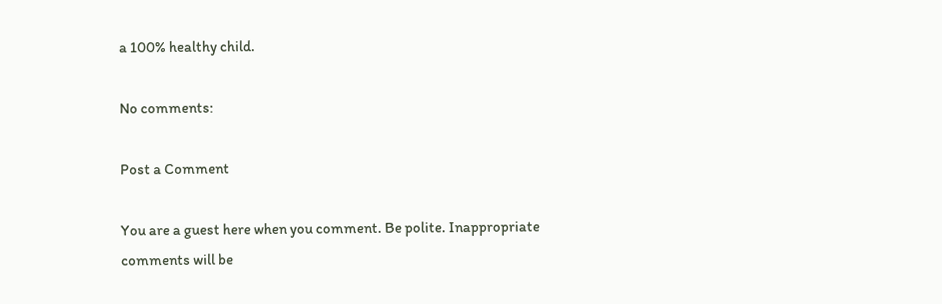a 100% healthy child.

No comments:

Post a Comment

You are a guest here when you comment. Be polite. Inappropriate comments will be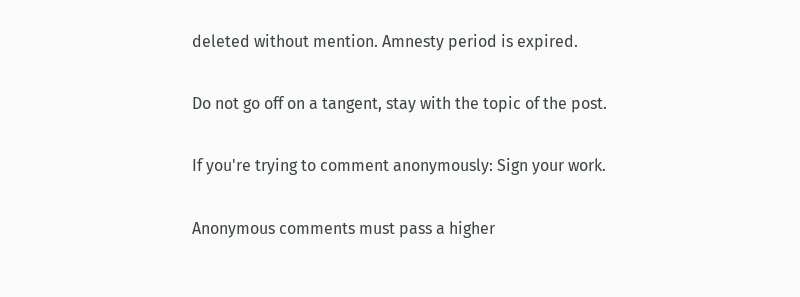deleted without mention. Amnesty period is expired.

Do not go off on a tangent, stay with the topic of the post.

If you're trying to comment anonymously: Sign your work.

Anonymous comments must pass a higher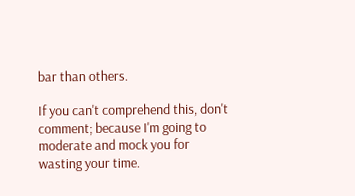bar than others.

If you can't comprehend this, don't comment; because I'm going to moderate and mock you for wasting your time.